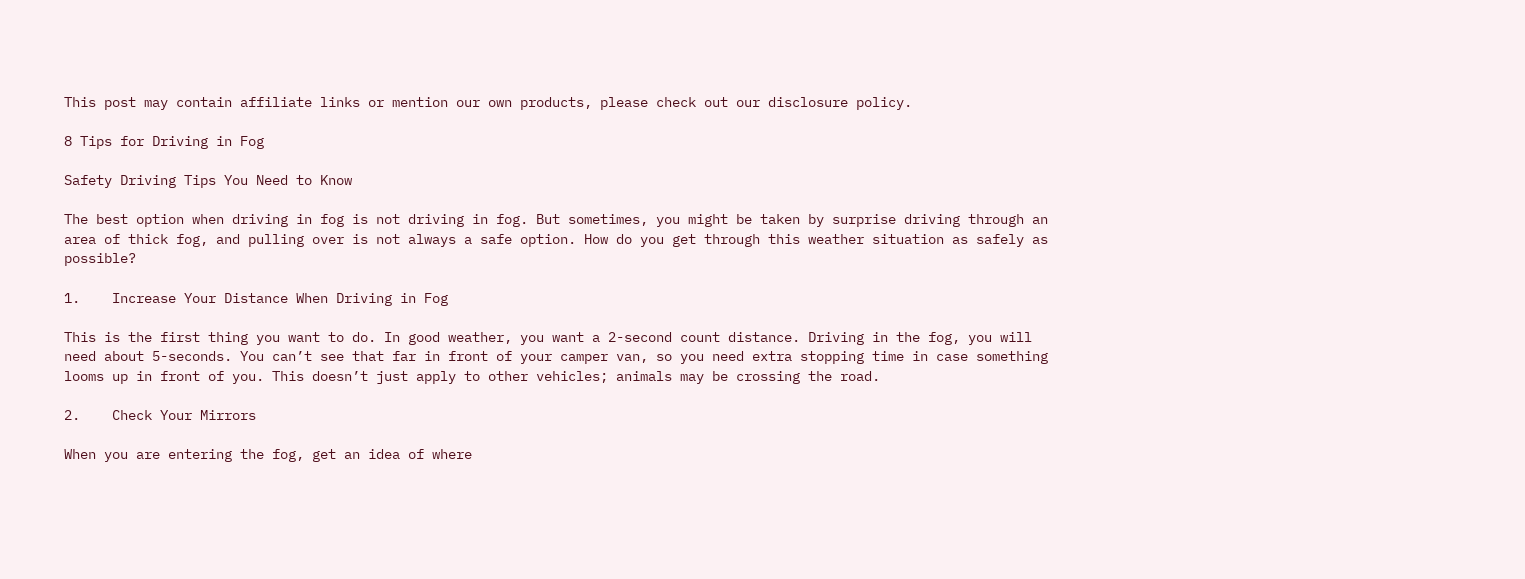This post may contain affiliate links or mention our own products, please check out our disclosure policy.

8 Tips for Driving in Fog

Safety Driving Tips You Need to Know

The best option when driving in fog is not driving in fog. But sometimes, you might be taken by surprise driving through an area of thick fog, and pulling over is not always a safe option. How do you get through this weather situation as safely as possible?

1.    Increase Your Distance When Driving in Fog

This is the first thing you want to do. In good weather, you want a 2-second count distance. Driving in the fog, you will need about 5-seconds. You can’t see that far in front of your camper van, so you need extra stopping time in case something looms up in front of you. This doesn’t just apply to other vehicles; animals may be crossing the road.

2.    Check Your Mirrors

When you are entering the fog, get an idea of where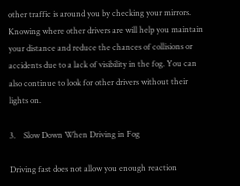other traffic is around you by checking your mirrors. Knowing where other drivers are will help you maintain your distance and reduce the chances of collisions or accidents due to a lack of visibility in the fog. You can also continue to look for other drivers without their lights on.

3.    Slow Down When Driving in Fog

Driving fast does not allow you enough reaction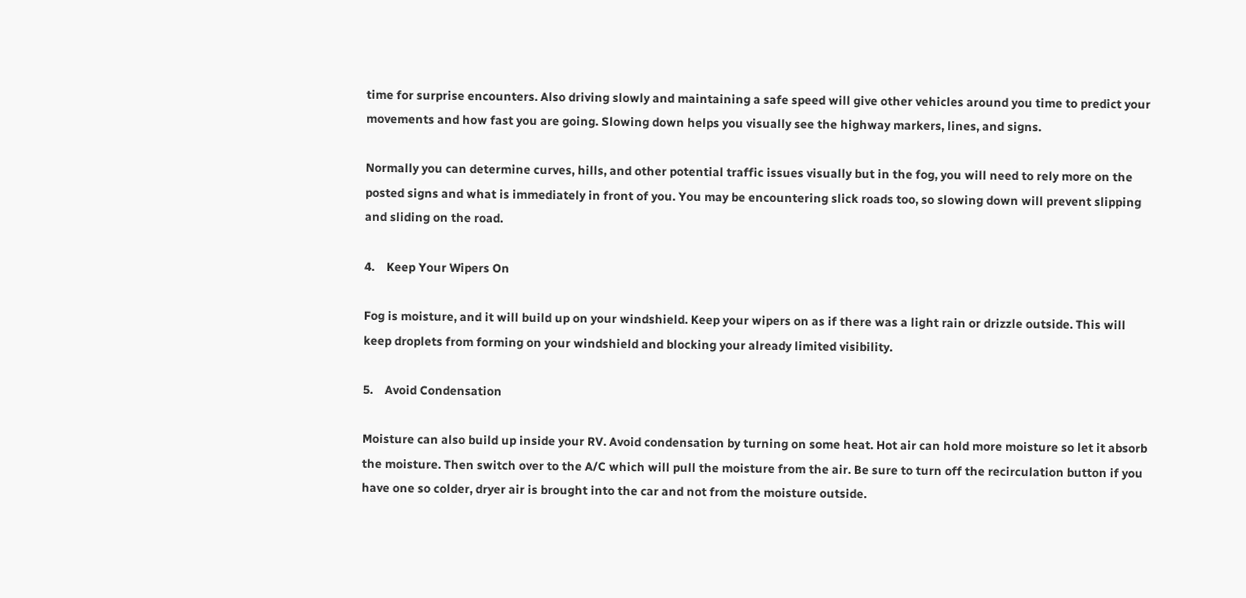time for surprise encounters. Also driving slowly and maintaining a safe speed will give other vehicles around you time to predict your movements and how fast you are going. Slowing down helps you visually see the highway markers, lines, and signs.

Normally you can determine curves, hills, and other potential traffic issues visually but in the fog, you will need to rely more on the posted signs and what is immediately in front of you. You may be encountering slick roads too, so slowing down will prevent slipping and sliding on the road.

4.    Keep Your Wipers On

Fog is moisture, and it will build up on your windshield. Keep your wipers on as if there was a light rain or drizzle outside. This will keep droplets from forming on your windshield and blocking your already limited visibility.

5.    Avoid Condensation

Moisture can also build up inside your RV. Avoid condensation by turning on some heat. Hot air can hold more moisture so let it absorb the moisture. Then switch over to the A/C which will pull the moisture from the air. Be sure to turn off the recirculation button if you have one so colder, dryer air is brought into the car and not from the moisture outside.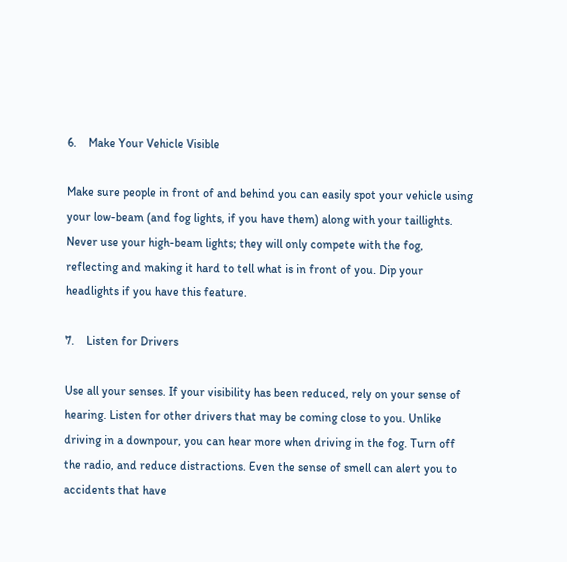6.    Make Your Vehicle Visible

Make sure people in front of and behind you can easily spot your vehicle using your low-beam (and fog lights, if you have them) along with your taillights. Never use your high-beam lights; they will only compete with the fog, reflecting and making it hard to tell what is in front of you. Dip your headlights if you have this feature.

7.    Listen for Drivers

Use all your senses. If your visibility has been reduced, rely on your sense of hearing. Listen for other drivers that may be coming close to you. Unlike driving in a downpour, you can hear more when driving in the fog. Turn off the radio, and reduce distractions. Even the sense of smell can alert you to accidents that have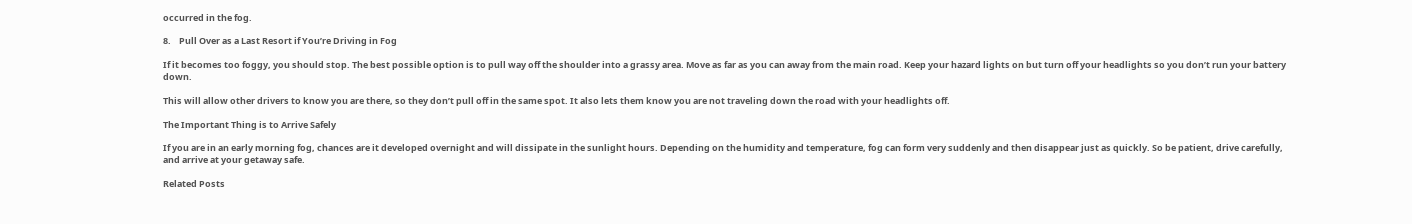occurred in the fog.

8.    Pull Over as a Last Resort if You’re Driving in Fog

If it becomes too foggy, you should stop. The best possible option is to pull way off the shoulder into a grassy area. Move as far as you can away from the main road. Keep your hazard lights on but turn off your headlights so you don’t run your battery down.

This will allow other drivers to know you are there, so they don’t pull off in the same spot. It also lets them know you are not traveling down the road with your headlights off.

The Important Thing is to Arrive Safely

If you are in an early morning fog, chances are it developed overnight and will dissipate in the sunlight hours. Depending on the humidity and temperature, fog can form very suddenly and then disappear just as quickly. So be patient, drive carefully, and arrive at your getaway safe.

Related Posts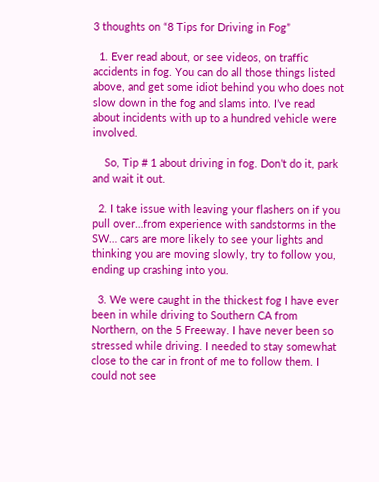3 thoughts on “8 Tips for Driving in Fog”

  1. Ever read about, or see videos, on traffic accidents in fog. You can do all those things listed above, and get some idiot behind you who does not slow down in the fog and slams into. I’ve read about incidents with up to a hundred vehicle were involved.

    So, Tip # 1 about driving in fog. Don’t do it, park and wait it out.

  2. I take issue with leaving your flashers on if you pull over…from experience with sandstorms in the SW… cars are more likely to see your lights and thinking you are moving slowly, try to follow you, ending up crashing into you.

  3. We were caught in the thickest fog I have ever been in while driving to Southern CA from Northern, on the 5 Freeway. I have never been so stressed while driving. I needed to stay somewhat close to the car in front of me to follow them. I could not see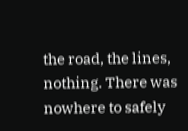the road, the lines, nothing. There was nowhere to safely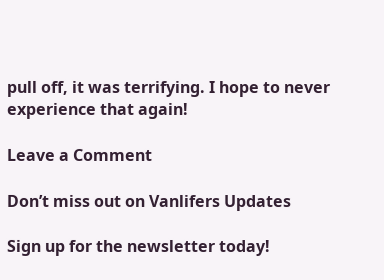pull off, it was terrifying. I hope to never experience that again!

Leave a Comment

Don’t miss out on Vanlifers Updates

Sign up for the newsletter today!